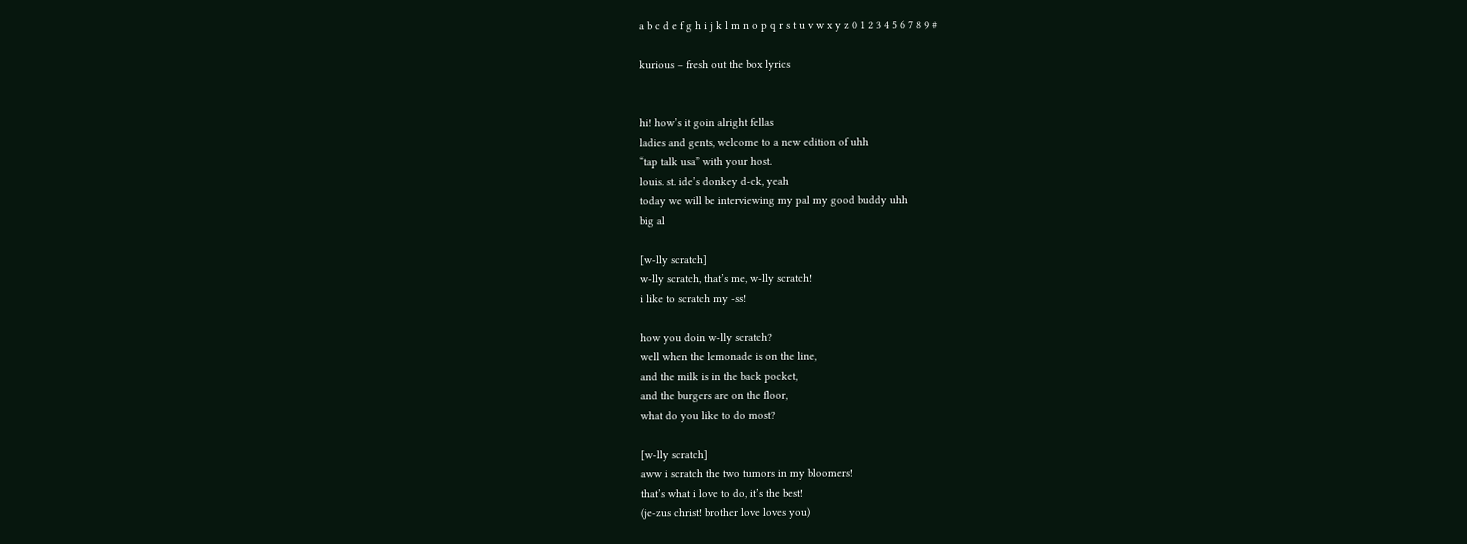a b c d e f g h i j k l m n o p q r s t u v w x y z 0 1 2 3 4 5 6 7 8 9 #

kurious – fresh out the box lyrics


hi! how’s it goin alright fellas
ladies and gents, welcome to a new edition of uhh
“tap talk usa” with your host.
louis. st. ide’s donkey d-ck, yeah
today we will be interviewing my pal my good buddy uhh
big al

[w-lly scratch]
w-lly scratch, that’s me, w-lly scratch!
i like to scratch my -ss!

how you doin w-lly scratch?
well when the lemonade is on the line,
and the milk is in the back pocket,
and the burgers are on the floor,
what do you like to do most?

[w-lly scratch]
aww i scratch the two tumors in my bloomers!
that’s what i love to do, it’s the best!
(je-zus christ! brother love loves you)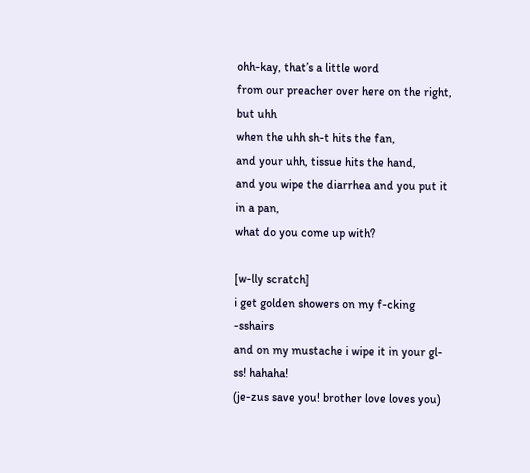ohh-kay, that’s a little word
from our preacher over here on the right, but uhh
when the uhh sh-t hits the fan,
and your uhh, tissue hits the hand,
and you wipe the diarrhea and you put it in a pan,
what do you come up with?

[w-lly scratch]
i get golden showers on my f-cking -sshairs
and on my mustache i wipe it in your gl-ss! hahaha!
(je-zus save you! brother love loves you)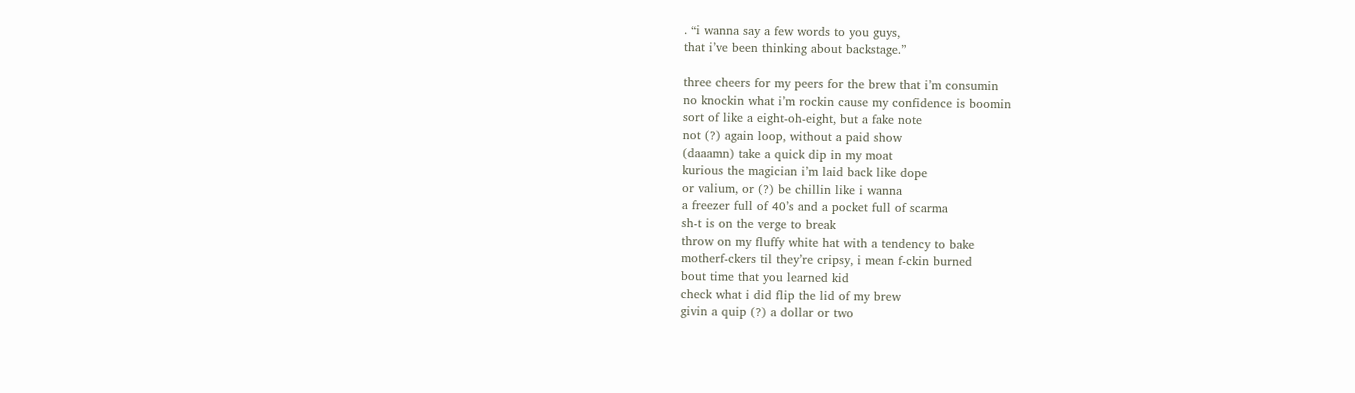. “i wanna say a few words to you guys,
that i’ve been thinking about backstage.”

three cheers for my peers for the brew that i’m consumin
no knockin what i’m rockin cause my confidence is boomin
sort of like a eight-oh-eight, but a fake note
not (?) again loop, without a paid show
(daaamn) take a quick dip in my moat
kurious the magician i’m laid back like dope
or valium, or (?) be chillin like i wanna
a freezer full of 40’s and a pocket full of scarma
sh-t is on the verge to break
throw on my fluffy white hat with a tendency to bake
motherf-ckers til they’re cripsy, i mean f-ckin burned
bout time that you learned kid
check what i did flip the lid of my brew
givin a quip (?) a dollar or two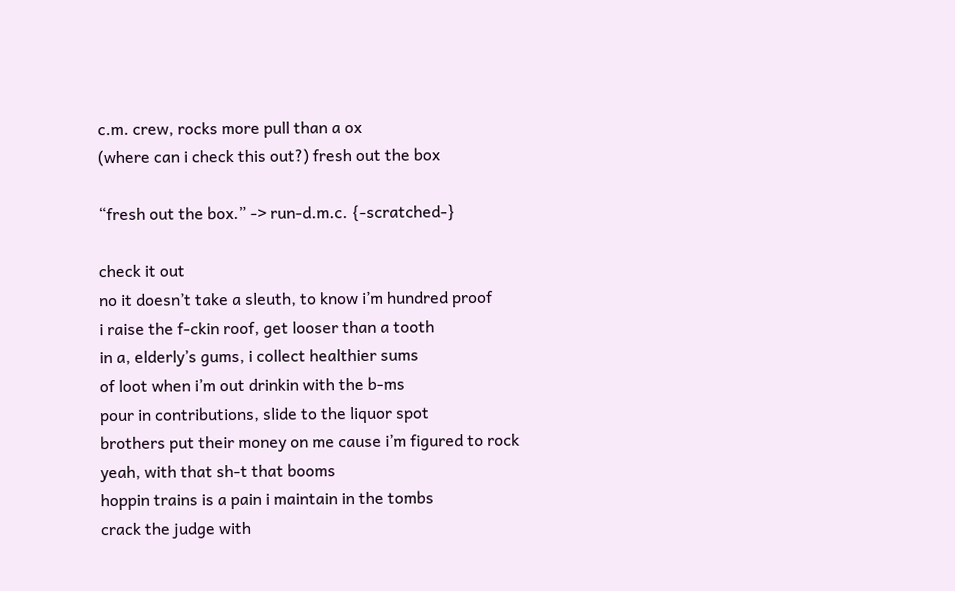c.m. crew, rocks more pull than a ox
(where can i check this out?) fresh out the box

“fresh out the box.” -> run-d.m.c. {-scratched-}

check it out
no it doesn’t take a sleuth, to know i’m hundred proof
i raise the f-ckin roof, get looser than a tooth
in a, elderly’s gums, i collect healthier sums
of loot when i’m out drinkin with the b-ms
pour in contributions, slide to the liquor spot
brothers put their money on me cause i’m figured to rock
yeah, with that sh-t that booms
hoppin trains is a pain i maintain in the tombs
crack the judge with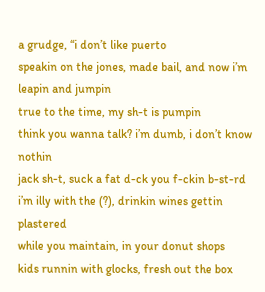a grudge, “i don’t like puerto
speakin on the jones, made bail, and now i’m leapin and jumpin
true to the time, my sh-t is pumpin
think you wanna talk? i’m dumb, i don’t know nothin
jack sh-t, suck a fat d-ck you f-ckin b-st-rd
i’m illy with the (?), drinkin wines gettin plastered
while you maintain, in your donut shops
kids runnin with glocks, fresh out the box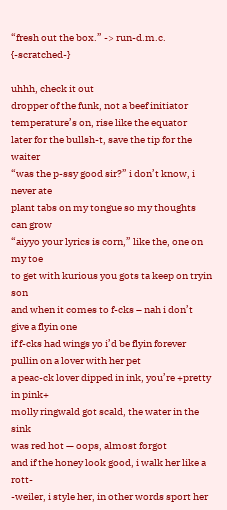“fresh out the box.” -> run-d.m.c. {-scratched-}

uhhh, check it out
dropper of the funk, not a beef initiator
temperature’s on, rise like the equator
later for the bullsh-t, save the tip for the waiter
“was the p-ssy good sir?” i don’t know, i never ate
plant tabs on my tongue so my thoughts can grow
“aiyyo your lyrics is corn,” like the, one on my toe
to get with kurious you gots ta keep on tryin son
and when it comes to f-cks – nah i don’t give a flyin one
if f-cks had wings yo i’d be flyin forever
pullin on a lover with her pet
a peac-ck lover dipped in ink, you’re +pretty in pink+
molly ringwald got scald, the water in the sink
was red hot — oops, almost forgot
and if the honey look good, i walk her like a rott-
-weiler, i style her, in other words sport her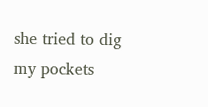she tried to dig my pockets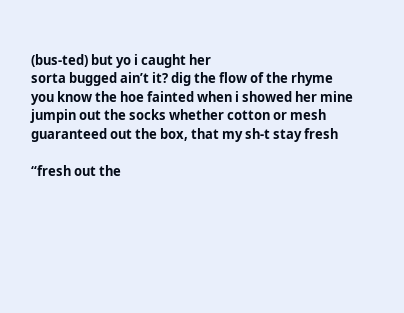(bus-ted) but yo i caught her
sorta bugged ain’t it? dig the flow of the rhyme
you know the hoe fainted when i showed her mine
jumpin out the socks whether cotton or mesh
guaranteed out the box, that my sh-t stay fresh

“fresh out the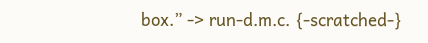box.” -> run-d.m.c. {-scratched-}